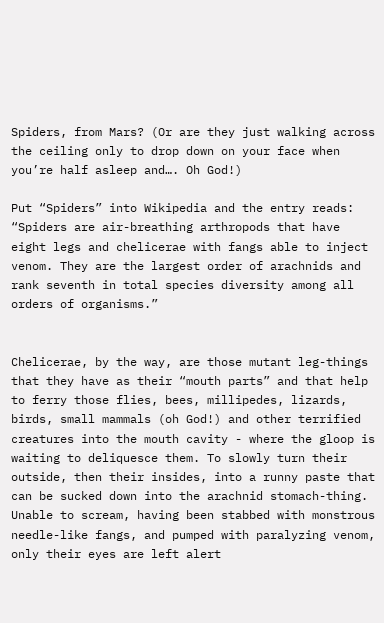Spiders, from Mars? (Or are they just walking across the ceiling only to drop down on your face when you’re half asleep and…. Oh God!)

Put “Spiders” into Wikipedia and the entry reads: “Spiders are air-breathing arthropods that have eight legs and chelicerae with fangs able to inject venom. They are the largest order of arachnids and rank seventh in total species diversity among all orders of organisms.”


Chelicerae, by the way, are those mutant leg-things that they have as their “mouth parts” and that help to ferry those flies, bees, millipedes, lizards, birds, small mammals (oh God!) and other terrified creatures into the mouth cavity - where the gloop is waiting to deliquesce them. To slowly turn their outside, then their insides, into a runny paste that can be sucked down into the arachnid stomach-thing. Unable to scream, having been stabbed with monstrous needle-like fangs, and pumped with paralyzing venom, only their eyes are left alert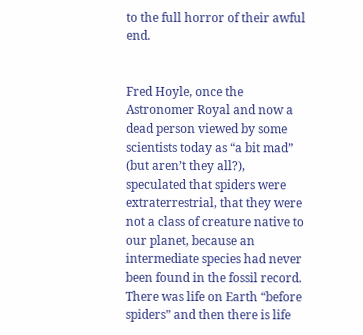to the full horror of their awful end.


Fred Hoyle, once the Astronomer Royal and now a dead person viewed by some scientists today as “a bit mad” (but aren’t they all?), speculated that spiders were extraterrestrial, that they were not a class of creature native to our planet, because an intermediate species had never been found in the fossil record. There was life on Earth “before spiders” and then there is life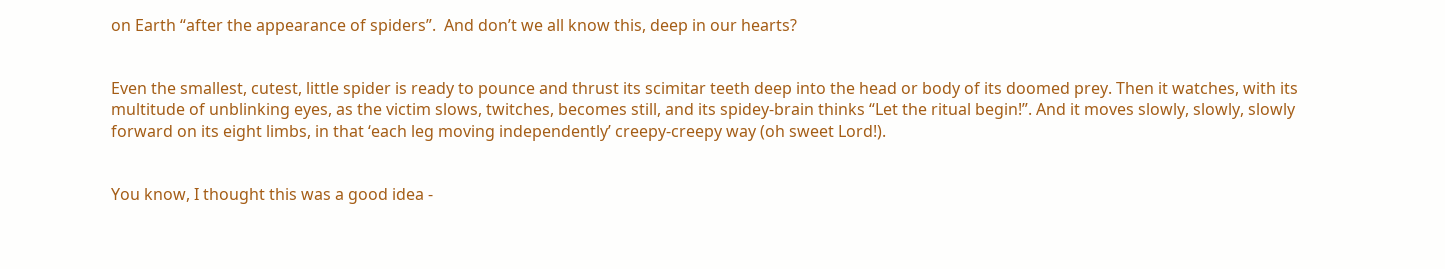on Earth “after the appearance of spiders”.  And don’t we all know this, deep in our hearts?


Even the smallest, cutest, little spider is ready to pounce and thrust its scimitar teeth deep into the head or body of its doomed prey. Then it watches, with its multitude of unblinking eyes, as the victim slows, twitches, becomes still, and its spidey-brain thinks “Let the ritual begin!”. And it moves slowly, slowly, slowly forward on its eight limbs, in that ‘each leg moving independently’ creepy-creepy way (oh sweet Lord!).


You know, I thought this was a good idea -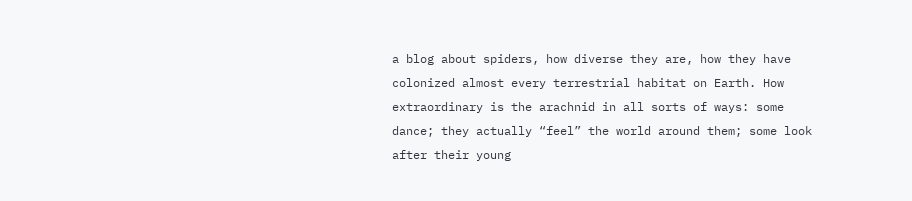a blog about spiders, how diverse they are, how they have colonized almost every terrestrial habitat on Earth. How extraordinary is the arachnid in all sorts of ways: some dance; they actually “feel” the world around them; some look after their young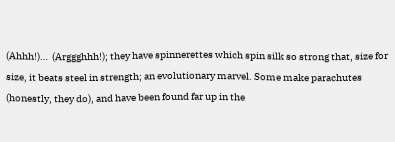(Ahhh!)…  (Arggghhh!); they have spinnerettes which spin silk so strong that, size for size, it beats steel in strength; an evolutionary marvel. Some make parachutes (honestly, they do), and have been found far up in the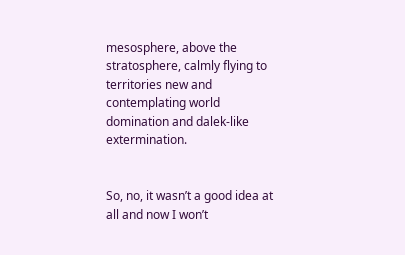mesosphere, above the stratosphere, calmly flying to territories new and contemplating world domination and dalek-like extermination.


So, no, it wasn’t a good idea at all and now I won’t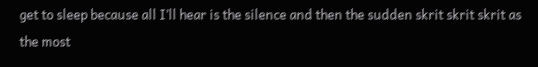get to sleep because all I’ll hear is the silence and then the sudden skrit skrit skrit as the most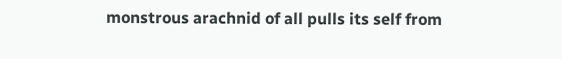monstrous arachnid of all pulls its self from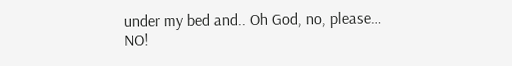under my bed and.. Oh God, no, please… NO!